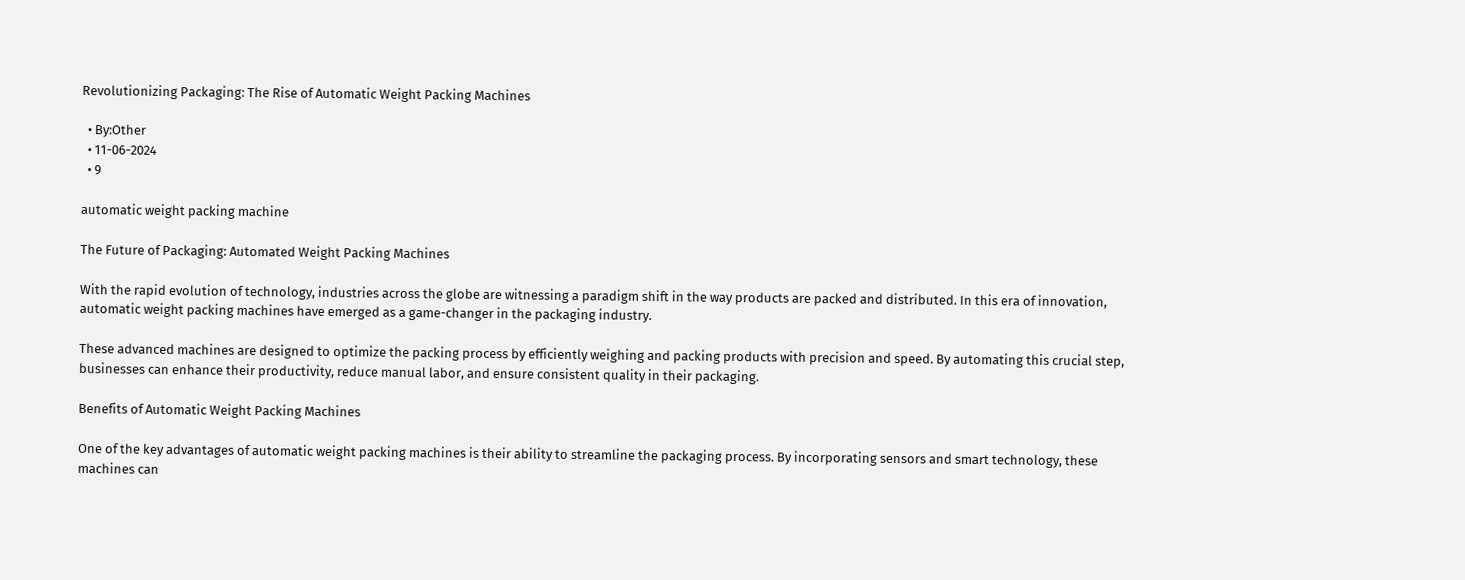Revolutionizing Packaging: The Rise of Automatic Weight Packing Machines

  • By:Other
  • 11-06-2024
  • 9

automatic weight packing machine

The Future of Packaging: Automated Weight Packing Machines

With the rapid evolution of technology, industries across the globe are witnessing a paradigm shift in the way products are packed and distributed. In this era of innovation, automatic weight packing machines have emerged as a game-changer in the packaging industry.

These advanced machines are designed to optimize the packing process by efficiently weighing and packing products with precision and speed. By automating this crucial step, businesses can enhance their productivity, reduce manual labor, and ensure consistent quality in their packaging.

Benefits of Automatic Weight Packing Machines

One of the key advantages of automatic weight packing machines is their ability to streamline the packaging process. By incorporating sensors and smart technology, these machines can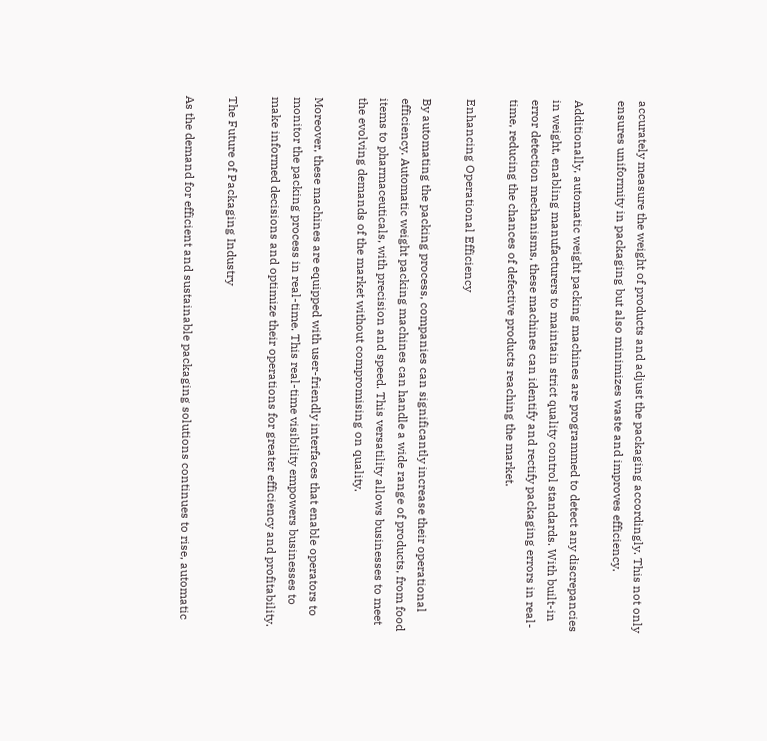accurately measure the weight of products and adjust the packaging accordingly. This not only ensures uniformity in packaging but also minimizes waste and improves efficiency.

Additionally, automatic weight packing machines are programmed to detect any discrepancies in weight, enabling manufacturers to maintain strict quality control standards. With built-in error detection mechanisms, these machines can identify and rectify packaging errors in real-time, reducing the chances of defective products reaching the market.

Enhancing Operational Efficiency

By automating the packing process, companies can significantly increase their operational efficiency. Automatic weight packing machines can handle a wide range of products, from food items to pharmaceuticals, with precision and speed. This versatility allows businesses to meet the evolving demands of the market without compromising on quality.

Moreover, these machines are equipped with user-friendly interfaces that enable operators to monitor the packing process in real-time. This real-time visibility empowers businesses to make informed decisions and optimize their operations for greater efficiency and profitability.

The Future of Packaging Industry

As the demand for efficient and sustainable packaging solutions continues to rise, automatic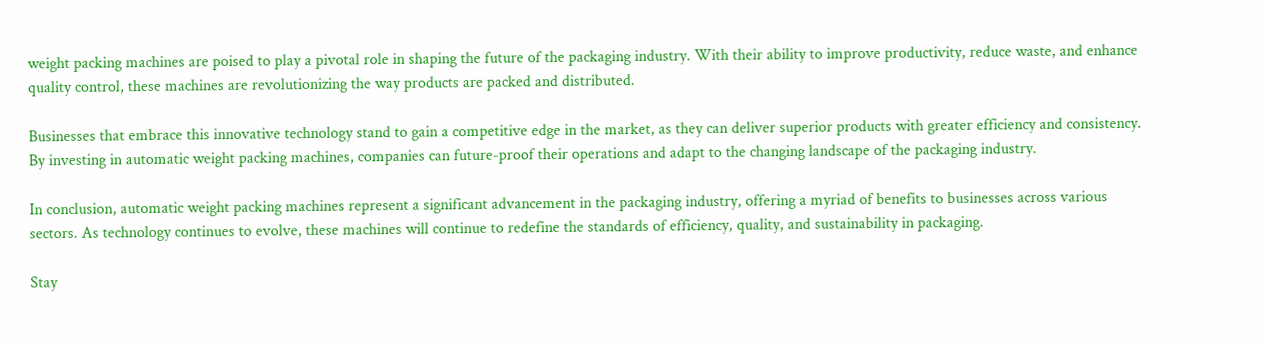weight packing machines are poised to play a pivotal role in shaping the future of the packaging industry. With their ability to improve productivity, reduce waste, and enhance quality control, these machines are revolutionizing the way products are packed and distributed.

Businesses that embrace this innovative technology stand to gain a competitive edge in the market, as they can deliver superior products with greater efficiency and consistency. By investing in automatic weight packing machines, companies can future-proof their operations and adapt to the changing landscape of the packaging industry.

In conclusion, automatic weight packing machines represent a significant advancement in the packaging industry, offering a myriad of benefits to businesses across various sectors. As technology continues to evolve, these machines will continue to redefine the standards of efficiency, quality, and sustainability in packaging.

Stay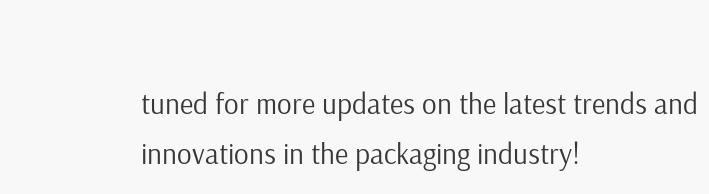tuned for more updates on the latest trends and innovations in the packaging industry!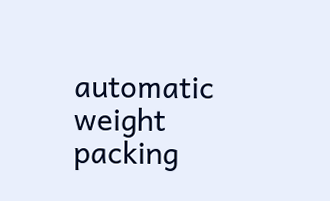automatic weight packing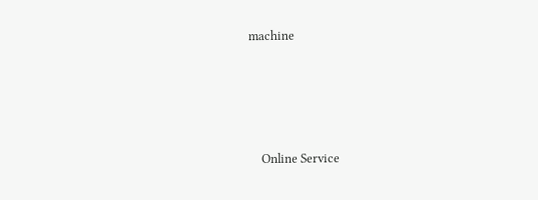machine




    Online Service